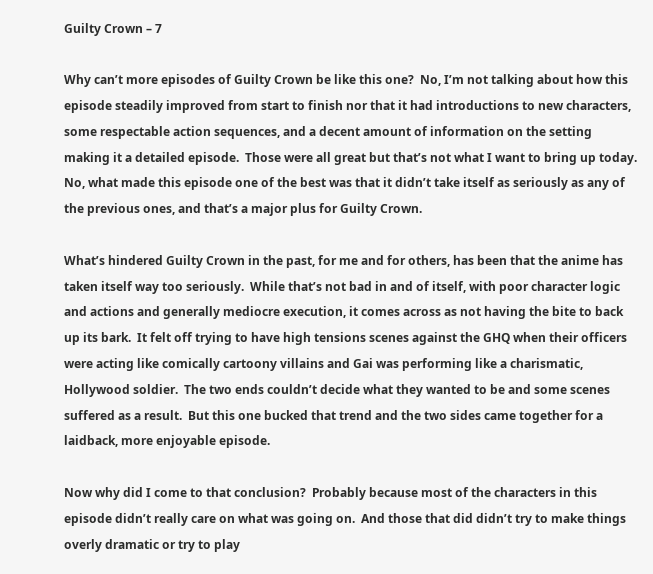Guilty Crown – 7

Why can’t more episodes of Guilty Crown be like this one?  No, I’m not talking about how this episode steadily improved from start to finish nor that it had introductions to new characters, some respectable action sequences, and a decent amount of information on the setting making it a detailed episode.  Those were all great but that’s not what I want to bring up today.  No, what made this episode one of the best was that it didn’t take itself as seriously as any of the previous ones, and that’s a major plus for Guilty Crown.

What’s hindered Guilty Crown in the past, for me and for others, has been that the anime has taken itself way too seriously.  While that’s not bad in and of itself, with poor character logic and actions and generally mediocre execution, it comes across as not having the bite to back up its bark.  It felt off trying to have high tensions scenes against the GHQ when their officers were acting like comically cartoony villains and Gai was performing like a charismatic, Hollywood soldier.  The two ends couldn’t decide what they wanted to be and some scenes suffered as a result.  But this one bucked that trend and the two sides came together for a laidback, more enjoyable episode.

Now why did I come to that conclusion?  Probably because most of the characters in this episode didn’t really care on what was going on.  And those that did didn’t try to make things overly dramatic or try to play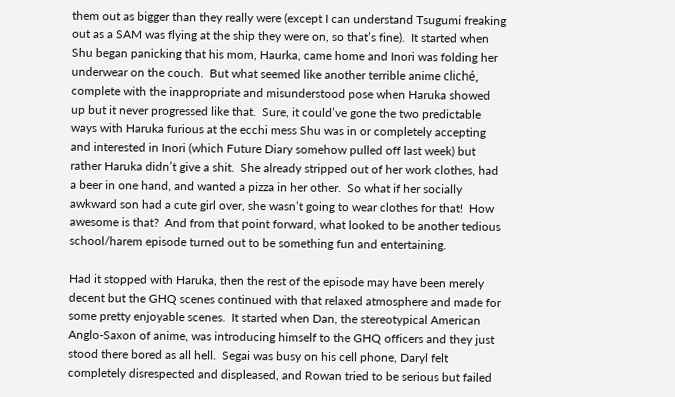them out as bigger than they really were (except I can understand Tsugumi freaking out as a SAM was flying at the ship they were on, so that’s fine).  It started when Shu began panicking that his mom, Haurka, came home and Inori was folding her underwear on the couch.  But what seemed like another terrible anime cliché, complete with the inappropriate and misunderstood pose when Haruka showed up but it never progressed like that.  Sure, it could’ve gone the two predictable ways with Haruka furious at the ecchi mess Shu was in or completely accepting and interested in Inori (which Future Diary somehow pulled off last week) but rather Haruka didn’t give a shit.  She already stripped out of her work clothes, had a beer in one hand, and wanted a pizza in her other.  So what if her socially awkward son had a cute girl over, she wasn’t going to wear clothes for that!  How awesome is that?  And from that point forward, what looked to be another tedious school/harem episode turned out to be something fun and entertaining.

Had it stopped with Haruka, then the rest of the episode may have been merely decent but the GHQ scenes continued with that relaxed atmosphere and made for some pretty enjoyable scenes.  It started when Dan, the stereotypical American Anglo-Saxon of anime, was introducing himself to the GHQ officers and they just stood there bored as all hell.  Segai was busy on his cell phone, Daryl felt completely disrespected and displeased, and Rowan tried to be serious but failed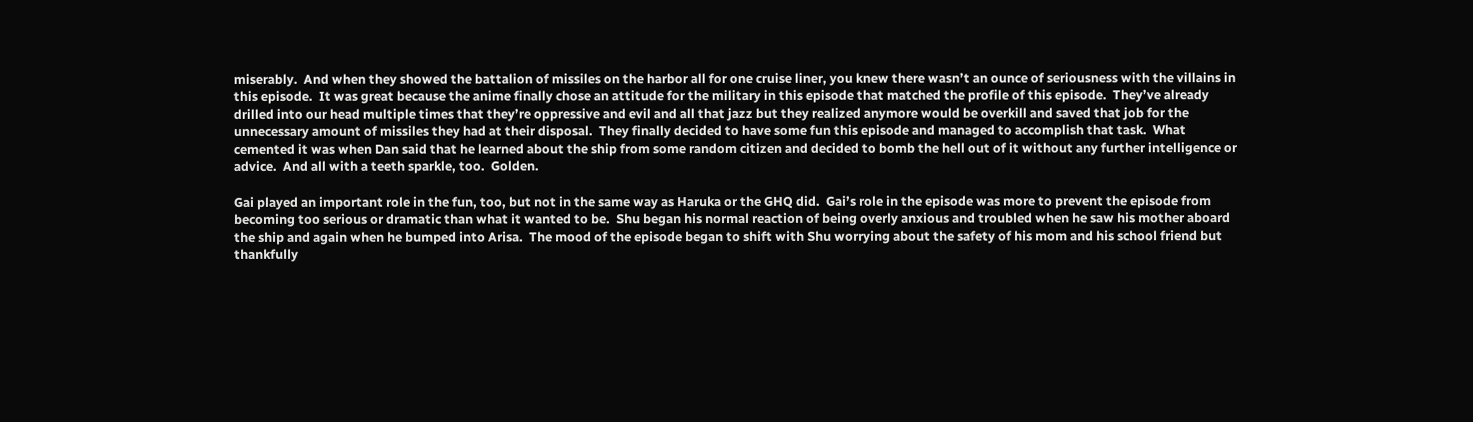miserably.  And when they showed the battalion of missiles on the harbor all for one cruise liner, you knew there wasn’t an ounce of seriousness with the villains in this episode.  It was great because the anime finally chose an attitude for the military in this episode that matched the profile of this episode.  They’ve already drilled into our head multiple times that they’re oppressive and evil and all that jazz but they realized anymore would be overkill and saved that job for the unnecessary amount of missiles they had at their disposal.  They finally decided to have some fun this episode and managed to accomplish that task.  What cemented it was when Dan said that he learned about the ship from some random citizen and decided to bomb the hell out of it without any further intelligence or advice.  And all with a teeth sparkle, too.  Golden.

Gai played an important role in the fun, too, but not in the same way as Haruka or the GHQ did.  Gai’s role in the episode was more to prevent the episode from becoming too serious or dramatic than what it wanted to be.  Shu began his normal reaction of being overly anxious and troubled when he saw his mother aboard the ship and again when he bumped into Arisa.  The mood of the episode began to shift with Shu worrying about the safety of his mom and his school friend but thankfully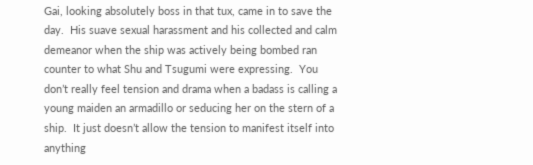Gai, looking absolutely boss in that tux, came in to save the day.  His suave sexual harassment and his collected and calm demeanor when the ship was actively being bombed ran counter to what Shu and Tsugumi were expressing.  You don’t really feel tension and drama when a badass is calling a young maiden an armadillo or seducing her on the stern of a ship.  It just doesn’t allow the tension to manifest itself into anything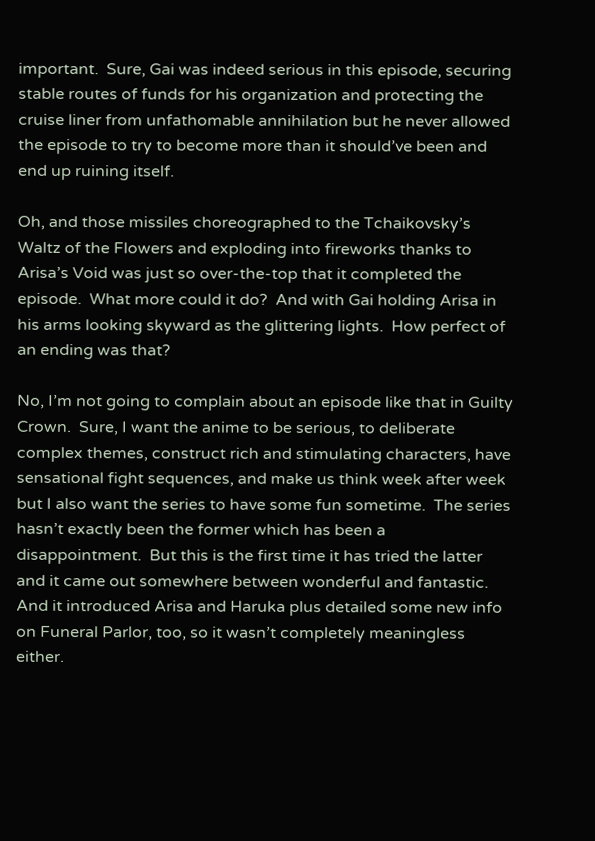important.  Sure, Gai was indeed serious in this episode, securing stable routes of funds for his organization and protecting the cruise liner from unfathomable annihilation but he never allowed the episode to try to become more than it should’ve been and end up ruining itself.

Oh, and those missiles choreographed to the Tchaikovsky’s Waltz of the Flowers and exploding into fireworks thanks to Arisa’s Void was just so over-the-top that it completed the episode.  What more could it do?  And with Gai holding Arisa in his arms looking skyward as the glittering lights.  How perfect of an ending was that?

No, I’m not going to complain about an episode like that in Guilty Crown.  Sure, I want the anime to be serious, to deliberate complex themes, construct rich and stimulating characters, have sensational fight sequences, and make us think week after week but I also want the series to have some fun sometime.  The series hasn’t exactly been the former which has been a disappointment.  But this is the first time it has tried the latter and it came out somewhere between wonderful and fantastic.  And it introduced Arisa and Haruka plus detailed some new info on Funeral Parlor, too, so it wasn’t completely meaningless either.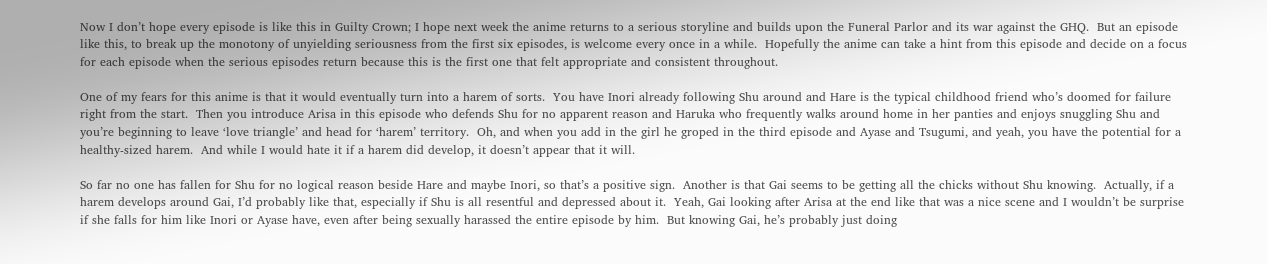Now I don’t hope every episode is like this in Guilty Crown; I hope next week the anime returns to a serious storyline and builds upon the Funeral Parlor and its war against the GHQ.  But an episode like this, to break up the monotony of unyielding seriousness from the first six episodes, is welcome every once in a while.  Hopefully the anime can take a hint from this episode and decide on a focus for each episode when the serious episodes return because this is the first one that felt appropriate and consistent throughout.

One of my fears for this anime is that it would eventually turn into a harem of sorts.  You have Inori already following Shu around and Hare is the typical childhood friend who’s doomed for failure right from the start.  Then you introduce Arisa in this episode who defends Shu for no apparent reason and Haruka who frequently walks around home in her panties and enjoys snuggling Shu and you’re beginning to leave ‘love triangle’ and head for ‘harem’ territory.  Oh, and when you add in the girl he groped in the third episode and Ayase and Tsugumi, and yeah, you have the potential for a healthy-sized harem.  And while I would hate it if a harem did develop, it doesn’t appear that it will.

So far no one has fallen for Shu for no logical reason beside Hare and maybe Inori, so that’s a positive sign.  Another is that Gai seems to be getting all the chicks without Shu knowing.  Actually, if a harem develops around Gai, I’d probably like that, especially if Shu is all resentful and depressed about it.  Yeah, Gai looking after Arisa at the end like that was a nice scene and I wouldn’t be surprise if she falls for him like Inori or Ayase have, even after being sexually harassed the entire episode by him.  But knowing Gai, he’s probably just doing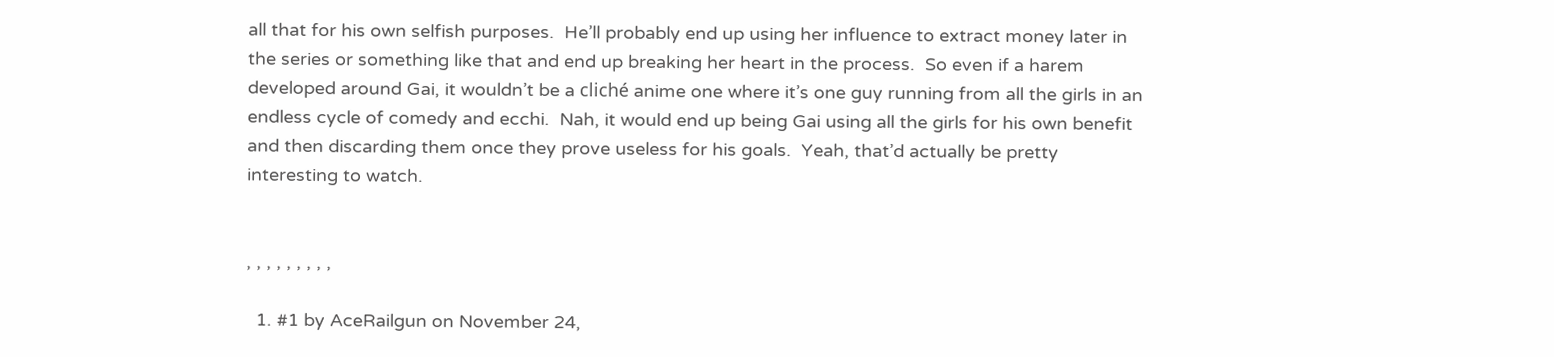all that for his own selfish purposes.  He’ll probably end up using her influence to extract money later in the series or something like that and end up breaking her heart in the process.  So even if a harem developed around Gai, it wouldn’t be a cliché anime one where it’s one guy running from all the girls in an endless cycle of comedy and ecchi.  Nah, it would end up being Gai using all the girls for his own benefit and then discarding them once they prove useless for his goals.  Yeah, that’d actually be pretty interesting to watch.


, , , , , , , , ,

  1. #1 by AceRailgun on November 24,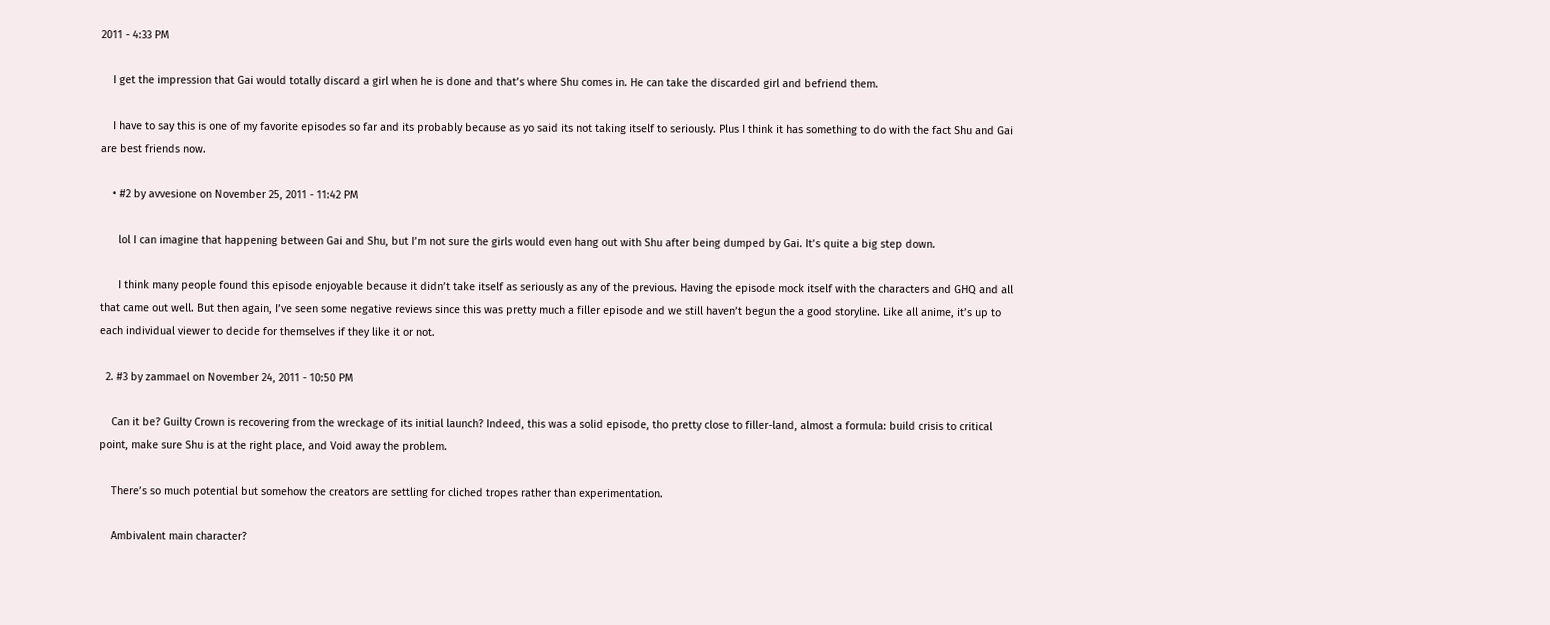2011 - 4:33 PM

    I get the impression that Gai would totally discard a girl when he is done and that’s where Shu comes in. He can take the discarded girl and befriend them.

    I have to say this is one of my favorite episodes so far and its probably because as yo said its not taking itself to seriously. Plus I think it has something to do with the fact Shu and Gai are best friends now.

    • #2 by avvesione on November 25, 2011 - 11:42 PM

      lol I can imagine that happening between Gai and Shu, but I’m not sure the girls would even hang out with Shu after being dumped by Gai. It’s quite a big step down.

      I think many people found this episode enjoyable because it didn’t take itself as seriously as any of the previous. Having the episode mock itself with the characters and GHQ and all that came out well. But then again, I’ve seen some negative reviews since this was pretty much a filler episode and we still haven’t begun the a good storyline. Like all anime, it’s up to each individual viewer to decide for themselves if they like it or not.

  2. #3 by zammael on November 24, 2011 - 10:50 PM

    Can it be? Guilty Crown is recovering from the wreckage of its initial launch? Indeed, this was a solid episode, tho pretty close to filler-land, almost a formula: build crisis to critical point, make sure Shu is at the right place, and Void away the problem.

    There’s so much potential but somehow the creators are settling for cliched tropes rather than experimentation.

    Ambivalent main character?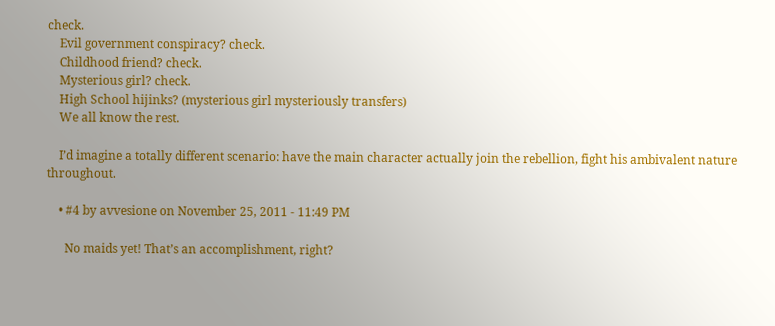check.
    Evil government conspiracy? check.
    Childhood friend? check.
    Mysterious girl? check.
    High School hijinks? (mysterious girl mysteriously transfers)
    We all know the rest.

    I’d imagine a totally different scenario: have the main character actually join the rebellion, fight his ambivalent nature throughout.

    • #4 by avvesione on November 25, 2011 - 11:49 PM

      No maids yet! That’s an accomplishment, right?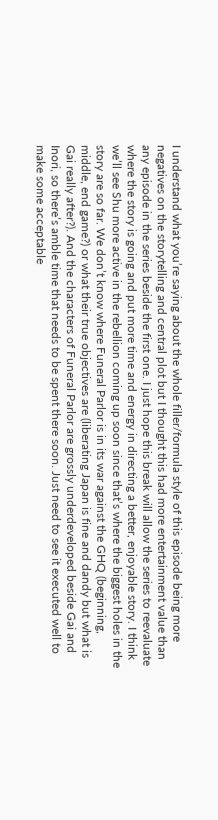I understand what you’re saying about the whole filler/formula style of this episode being more negatives on the storytelling and central plot but I thought this had more entertainment value than any episode in the series beside the first one. I just hope this break will allow the series to reevaluate where the story is going and put more time and energy in directing a better, enjoyable story. I think we’ll see Shu more active in the rebellion coming up soon since that’s where the biggest holes in the story are so far. We don’t know where Funeral Parlor is in its war against the GHQ (beginning, middle, end game?) or what their true objectives are (liberating Japan is fine and dandy but what is Gai really after?). And the characters of Funeral Parlor are grossly underdeveloped beside Gai and Inori, so there’s amble time that needs to be spent there soon. Just need to see it executed well to make some acceptable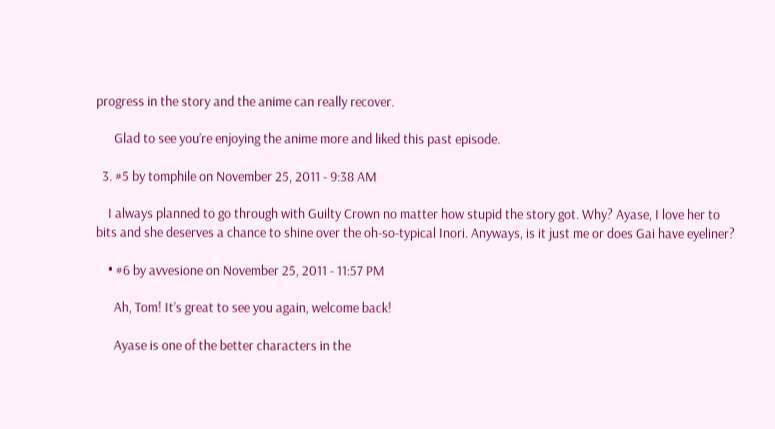progress in the story and the anime can really recover.

      Glad to see you’re enjoying the anime more and liked this past episode.

  3. #5 by tomphile on November 25, 2011 - 9:38 AM

    I always planned to go through with Guilty Crown no matter how stupid the story got. Why? Ayase, I love her to bits and she deserves a chance to shine over the oh-so-typical Inori. Anyways, is it just me or does Gai have eyeliner?

    • #6 by avvesione on November 25, 2011 - 11:57 PM

      Ah, Tom! It’s great to see you again, welcome back!

      Ayase is one of the better characters in the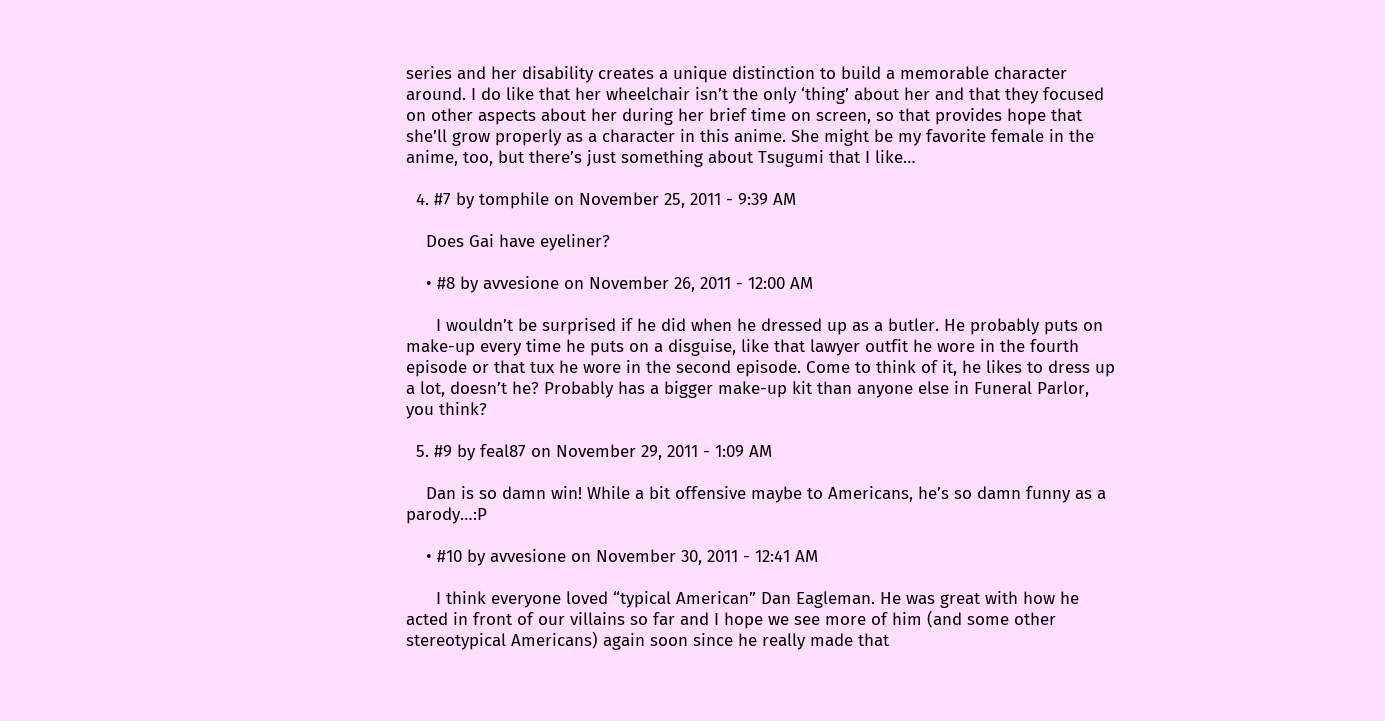series and her disability creates a unique distinction to build a memorable character around. I do like that her wheelchair isn’t the only ‘thing’ about her and that they focused on other aspects about her during her brief time on screen, so that provides hope that she’ll grow properly as a character in this anime. She might be my favorite female in the anime, too, but there’s just something about Tsugumi that I like…

  4. #7 by tomphile on November 25, 2011 - 9:39 AM

    Does Gai have eyeliner?

    • #8 by avvesione on November 26, 2011 - 12:00 AM

      I wouldn’t be surprised if he did when he dressed up as a butler. He probably puts on make-up every time he puts on a disguise, like that lawyer outfit he wore in the fourth episode or that tux he wore in the second episode. Come to think of it, he likes to dress up a lot, doesn’t he? Probably has a bigger make-up kit than anyone else in Funeral Parlor, you think?

  5. #9 by feal87 on November 29, 2011 - 1:09 AM

    Dan is so damn win! While a bit offensive maybe to Americans, he’s so damn funny as a parody…:P

    • #10 by avvesione on November 30, 2011 - 12:41 AM

      I think everyone loved “typical American” Dan Eagleman. He was great with how he acted in front of our villains so far and I hope we see more of him (and some other stereotypical Americans) again soon since he really made that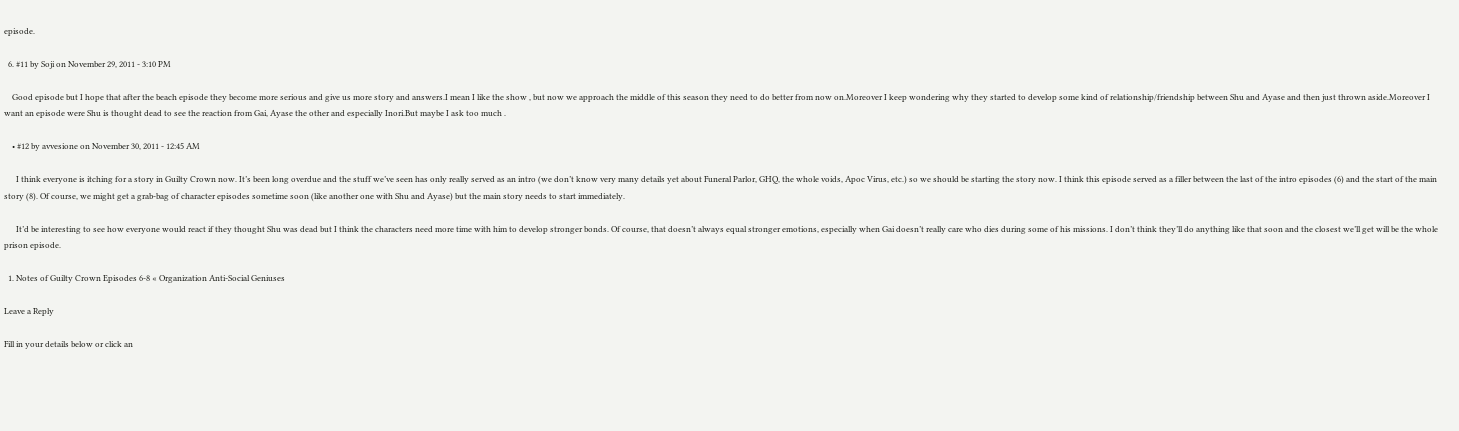episode.

  6. #11 by Soji on November 29, 2011 - 3:10 PM

    Good episode but I hope that after the beach episode they become more serious and give us more story and answers.I mean I like the show , but now we approach the middle of this season they need to do better from now on.Moreover I keep wondering why they started to develop some kind of relationship/friendship between Shu and Ayase and then just thrown aside.Moreover I want an episode were Shu is thought dead to see the reaction from Gai, Ayase the other and especially Inori.But maybe I ask too much .

    • #12 by avvesione on November 30, 2011 - 12:45 AM

      I think everyone is itching for a story in Guilty Crown now. It’s been long overdue and the stuff we’ve seen has only really served as an intro (we don’t know very many details yet about Funeral Parlor, GHQ, the whole voids, Apoc Virus, etc.) so we should be starting the story now. I think this episode served as a filler between the last of the intro episodes (6) and the start of the main story (8). Of course, we might get a grab-bag of character episodes sometime soon (like another one with Shu and Ayase) but the main story needs to start immediately.

      It’d be interesting to see how everyone would react if they thought Shu was dead but I think the characters need more time with him to develop stronger bonds. Of course, that doesn’t always equal stronger emotions, especially when Gai doesn’t really care who dies during some of his missions. I don’t think they’ll do anything like that soon and the closest we’ll get will be the whole prison episode.

  1. Notes of Guilty Crown Episodes 6-8 « Organization Anti-Social Geniuses

Leave a Reply

Fill in your details below or click an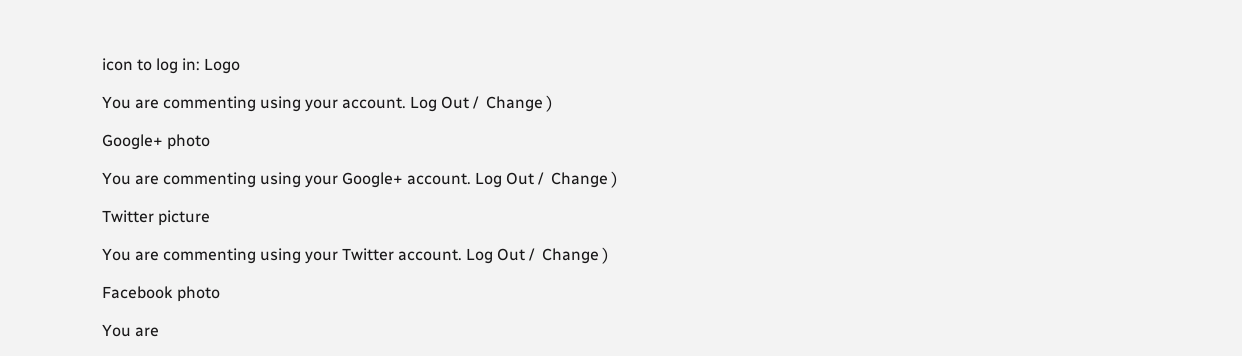icon to log in: Logo

You are commenting using your account. Log Out /  Change )

Google+ photo

You are commenting using your Google+ account. Log Out /  Change )

Twitter picture

You are commenting using your Twitter account. Log Out /  Change )

Facebook photo

You are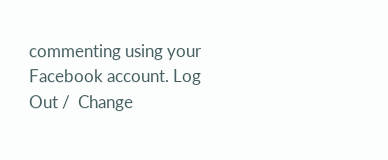commenting using your Facebook account. Log Out /  Change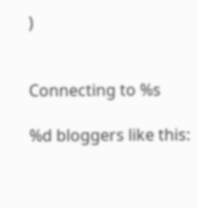)


Connecting to %s

%d bloggers like this: